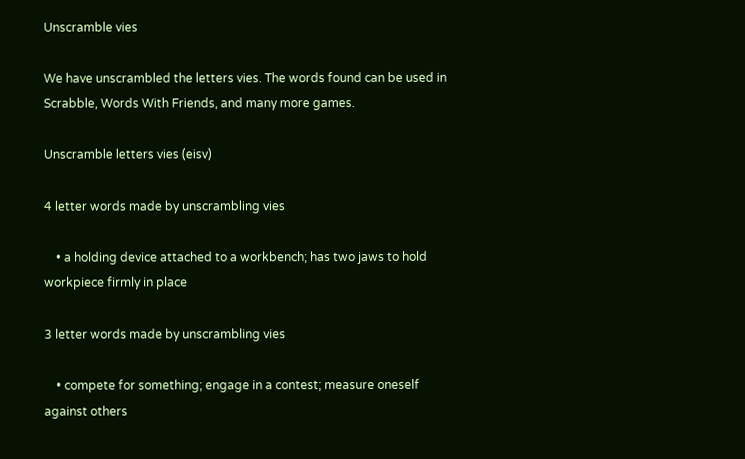Unscramble vies

We have unscrambled the letters vies. The words found can be used in Scrabble, Words With Friends, and many more games.

Unscramble letters vies (eisv)

4 letter words made by unscrambling vies

    • a holding device attached to a workbench; has two jaws to hold workpiece firmly in place

3 letter words made by unscrambling vies

    • compete for something; engage in a contest; measure oneself against others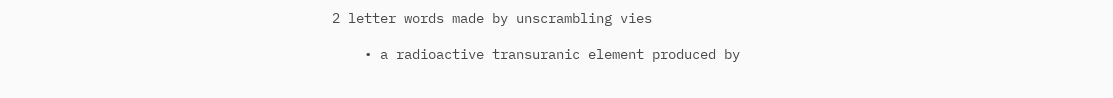2 letter words made by unscrambling vies

    • a radioactive transuranic element produced by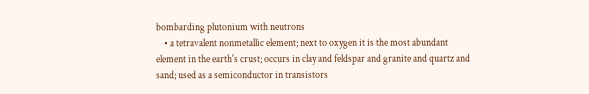bombarding plutonium with neutrons
    • a tetravalent nonmetallic element; next to oxygen it is the most abundant element in the earth's crust; occurs in clay and feldspar and granite and quartz and sand; used as a semiconductor in transistors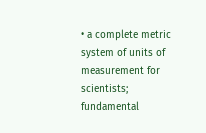• a complete metric system of units of measurement for scientists; fundamental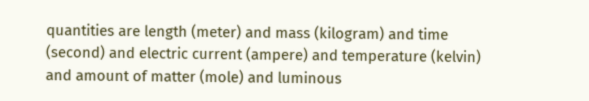quantities are length (meter) and mass (kilogram) and time (second) and electric current (ampere) and temperature (kelvin) and amount of matter (mole) and luminous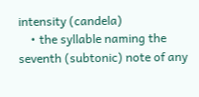intensity (candela)
    • the syllable naming the seventh (subtonic) note of any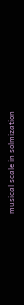musical scale in solmization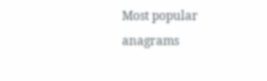Most popular anagrams